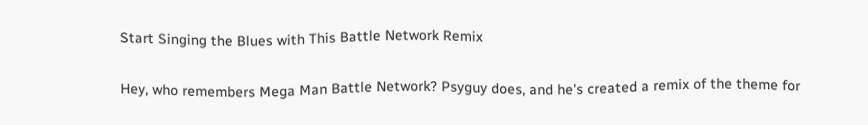Start Singing the Blues with This Battle Network Remix

Hey, who remembers Mega Man Battle Network? Psyguy does, and he's created a remix of the theme for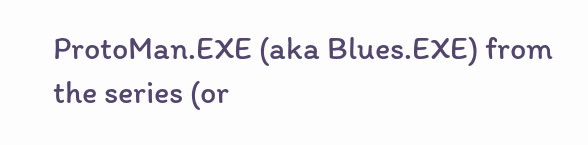ProtoMan.EXE (aka Blues.EXE) from the series (or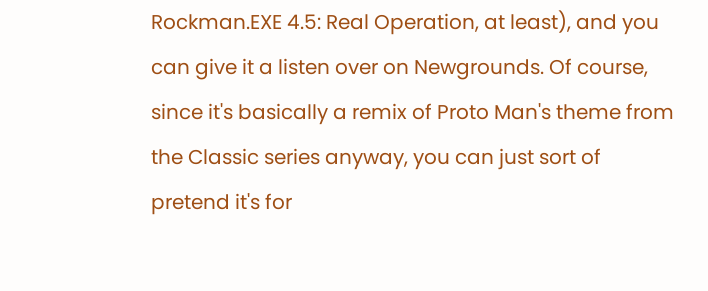Rockman.EXE 4.5: Real Operation, at least), and you can give it a listen over on Newgrounds. Of course, since it's basically a remix of Proto Man's theme from the Classic series anyway, you can just sort of pretend it's for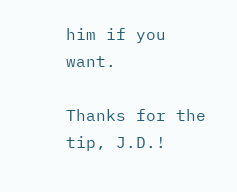him if you want.

Thanks for the tip, J.D.!